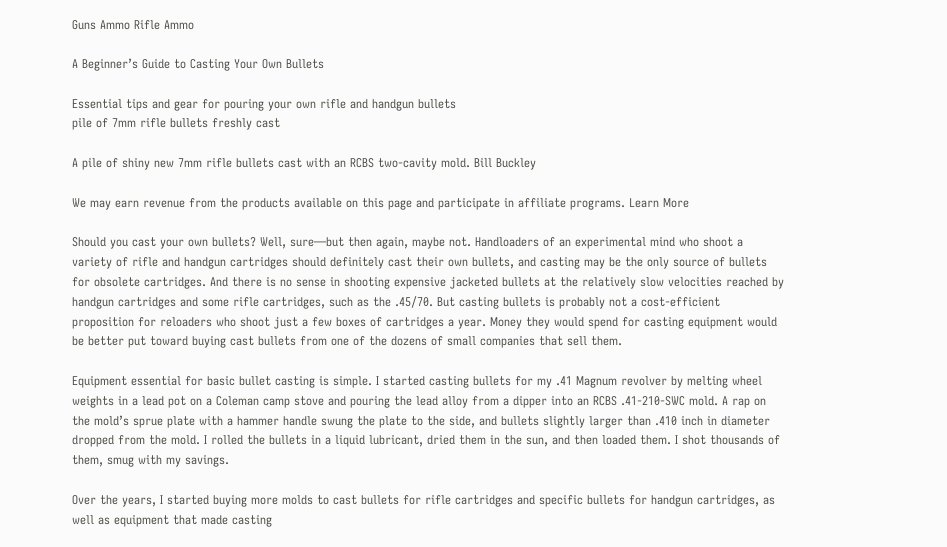Guns Ammo Rifle Ammo

A Beginner’s Guide to Casting Your Own Bullets

Essential tips and gear for pouring your own rifle and handgun bullets
pile of 7mm rifle bullets freshly cast

A pile of shiny new 7mm rifle bullets cast with an RCBS two-cavity mold. Bill Buckley

We may earn revenue from the products available on this page and participate in affiliate programs. Learn More

Should you cast your own bullets? Well, sure—but then again, maybe not. Handloaders of an experimental mind who shoot a variety of rifle and handgun cartridges should definitely cast their own bullets, and casting may be the only source of bullets for obsolete cartridges. And there is no sense in shooting expensive jacketed bullets at the relatively slow velocities reached by handgun cartridges and some rifle cartridges, such as the .45/70. But casting bullets is probably not a cost-efficient proposition for reloaders who shoot just a few boxes of cartridges a year. Money they would spend for casting equipment would be better put toward buying cast bullets from one of the dozens of small companies that sell them.

Equipment essential for basic bullet casting is simple. I started casting bullets for my .41 Magnum revolver by melting wheel weights in a lead pot on a Coleman camp stove and pouring the lead alloy from a dipper into an RCBS .41-210-SWC mold. A rap on the mold’s sprue plate with a hammer handle swung the plate to the side, and bullets slightly larger than .410 inch in diameter dropped from the mold. I rolled the bullets in a liquid lubricant, dried them in the sun, and then loaded them. I shot thousands of them, smug with my savings.

Over the years, I started buying more molds to cast bullets for rifle cartridges and specific bullets for handgun cartridges, as well as equipment that made casting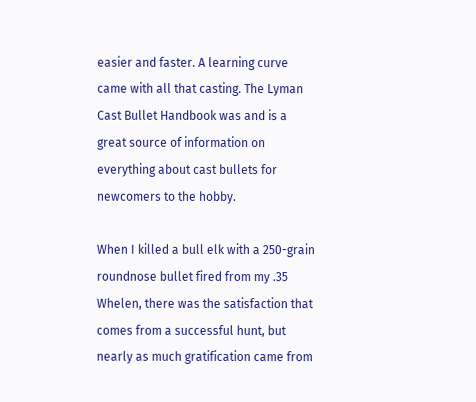easier and faster. A learning curve came with all that casting. The Lyman Cast Bullet Handbook was and is a great source of information on everything about cast bullets for newcomers to the hobby.

When I killed a bull elk with a 250-grain roundnose bullet fired from my .35 Whelen, there was the satisfaction that comes from a successful hunt, but nearly as much gratification came from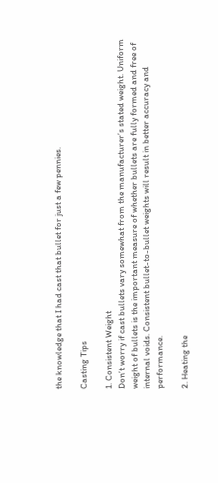the knowledge that I had cast that bullet for just a few pennies.

Casting Tips

1. Consistent Weight
Don’t worry if cast bullets vary somewhat from the manufacturer’s stated weight. Uniform weight of bullets is the important measure of whether bullets are fully formed and free of internal voids. Consistent bullet-to-bullet weights will result in better accuracy and performance.

2. Heating the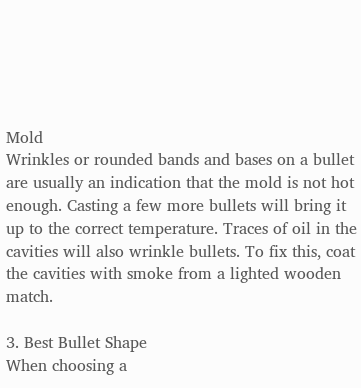Mold
Wrinkles or rounded bands and bases on a bullet are usually an indication that the mold is not hot enough. Casting a few more bullets will bring it up to the correct temperature. Traces of oil in the cavities will also wrinkle bullets. To fix this, coat the cavities with smoke from a lighted wooden match.

3. Best Bullet Shape
When choosing a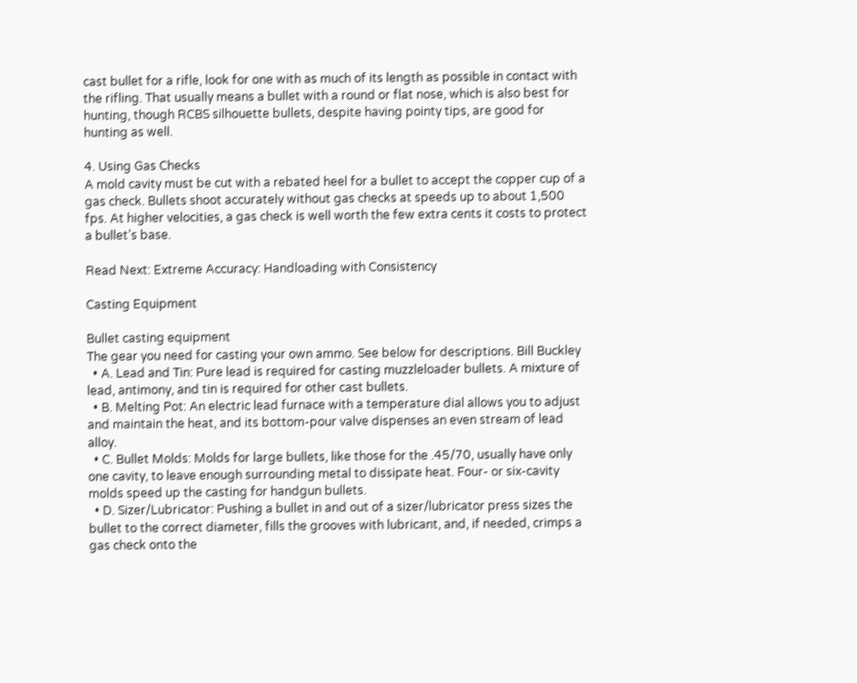cast bullet for a rifle, look for one with as much of its length as possible in contact with the rifling. That usually means a bullet with a round or flat nose, which is also best for hunting, though RCBS silhouette bullets, despite having pointy tips, are good for hunting as well.

4. Using Gas Checks
A mold cavity must be cut with a rebated heel for a bullet to accept the copper cup of a gas check. Bullets shoot accurately without gas checks at speeds up to about 1,500 fps. At higher velocities, a gas check is well worth the few extra cents it costs to protect a bullet’s base.

Read Next: Extreme Accuracy: Handloading with Consistency

Casting Equipment

Bullet casting equipment
The gear you need for casting your own ammo. See below for descriptions. Bill Buckley
  • A. Lead and Tin: Pure lead is required for casting muzzleloader bullets. A mixture of lead, antimony, and tin is required for other cast bullets.
  • B. Melting Pot: An electric lead furnace with a temperature dial allows you to adjust and maintain the heat, and its bottom-pour valve dispenses an even stream of lead alloy.
  • C. Bullet Molds: Molds for large bullets, like those for the .45/70, usually have only one cavity, to leave enough surrounding metal to dissipate heat. Four- or six-cavity molds speed up the casting for handgun bullets.
  • D. Sizer/Lubricator: Pushing a bullet in and out of a sizer/lubricator press sizes the bullet to the correct diameter, fills the grooves with lubricant, and, if needed, crimps a gas check onto the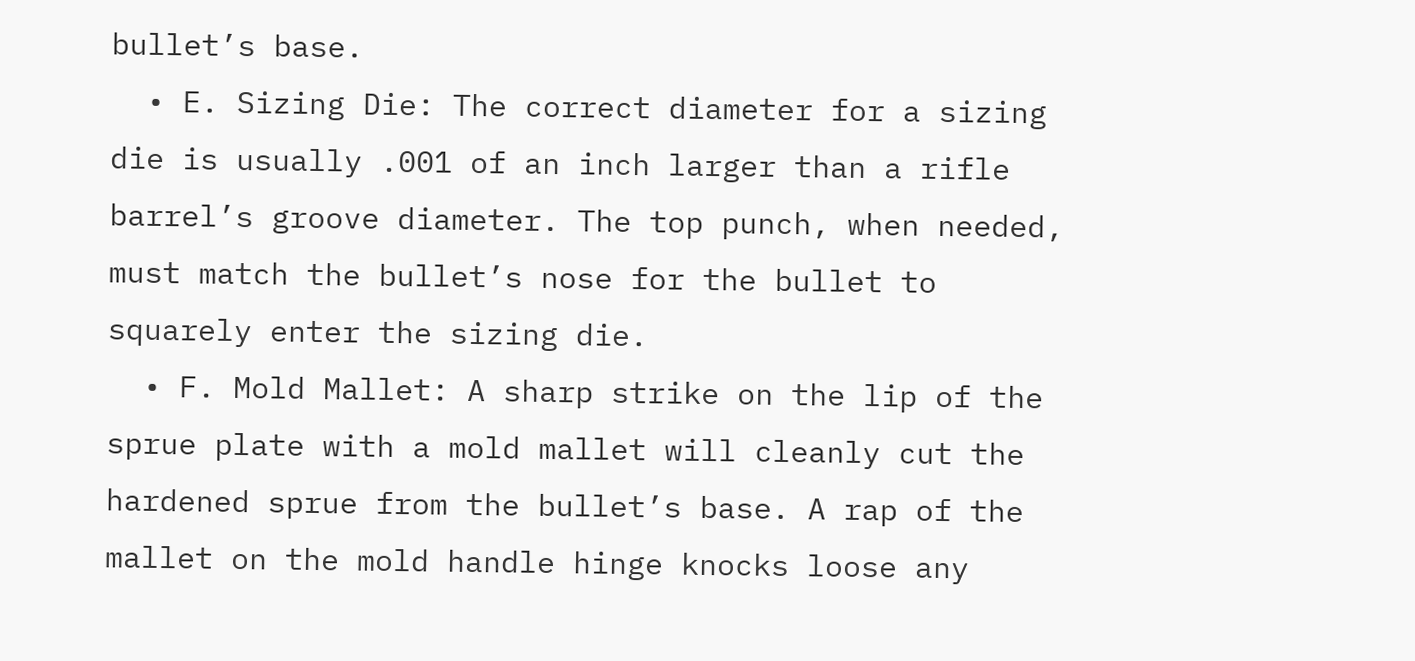bullet’s base.
  • E. Sizing Die: The correct diameter for a sizing die is usually .001 of an inch larger than a rifle barrel’s groove diameter. The top punch, when needed, must match the bullet’s nose for the bullet to squarely enter the sizing die.
  • F. Mold Mallet: A sharp strike on the lip of the sprue plate with a mold mallet will cleanly cut the hardened sprue from the bullet’s base. A rap of the mallet on the mold handle hinge knocks loose any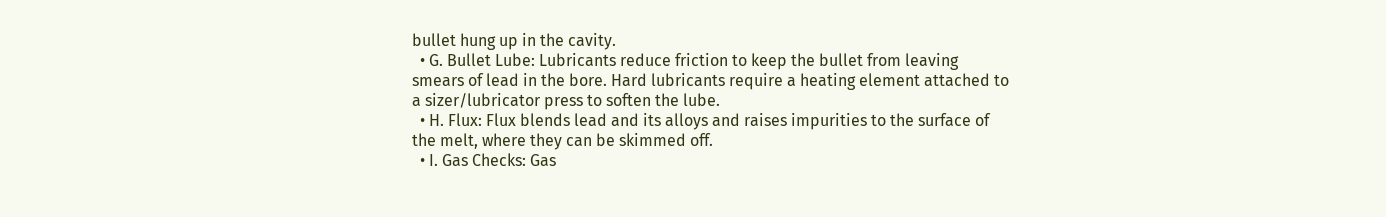bullet hung up in the cavity.
  • G. Bullet Lube: Lubricants reduce friction to keep the bullet from leaving smears of lead in the bore. Hard lubricants require a heating element attached to a sizer/lubricator press to soften the lube.
  • H. Flux: Flux blends lead and its alloys and raises impurities to the surface of the melt, where they can be skimmed off.
  • I. Gas Checks: Gas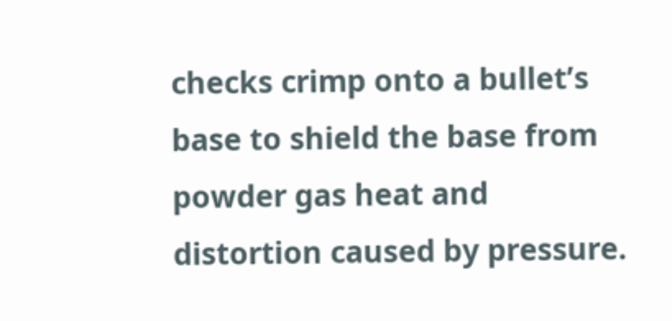checks crimp onto a bullet’s base to shield the base from powder gas heat and distortion caused by pressure.